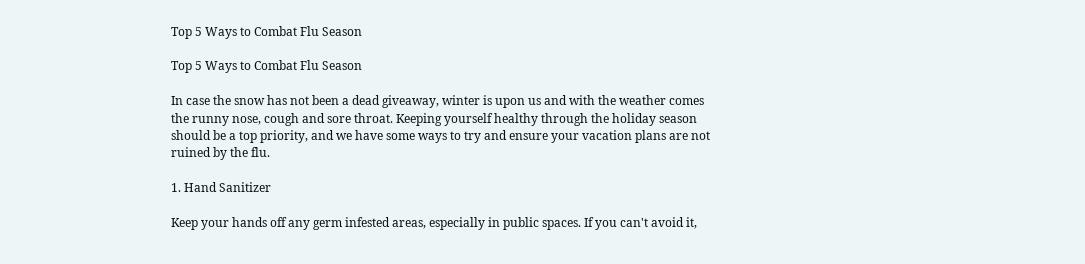Top 5 Ways to Combat Flu Season

Top 5 Ways to Combat Flu Season

In case the snow has not been a dead giveaway, winter is upon us and with the weather comes the runny nose, cough and sore throat. Keeping yourself healthy through the holiday season should be a top priority, and we have some ways to try and ensure your vacation plans are not ruined by the flu.

1. Hand Sanitizer

Keep your hands off any germ infested areas, especially in public spaces. If you can't avoid it,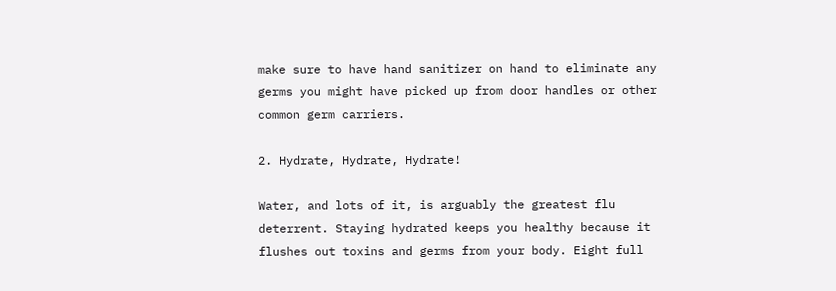make sure to have hand sanitizer on hand to eliminate any germs you might have picked up from door handles or other common germ carriers.

2. Hydrate, Hydrate, Hydrate!

Water, and lots of it, is arguably the greatest flu deterrent. Staying hydrated keeps you healthy because it flushes out toxins and germs from your body. Eight full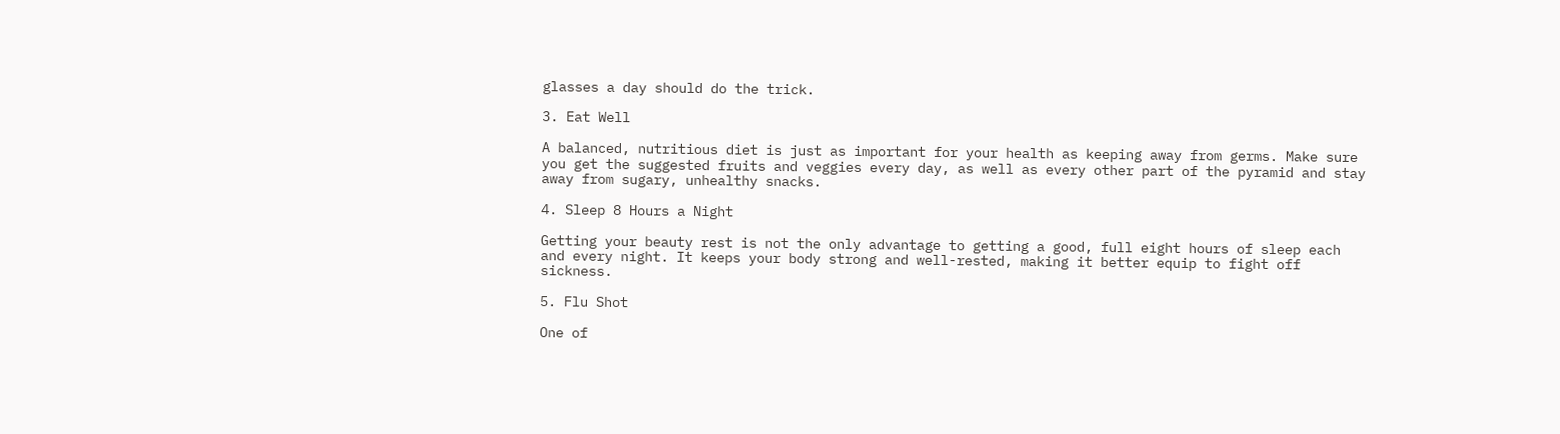glasses a day should do the trick.

3. Eat Well

A balanced, nutritious diet is just as important for your health as keeping away from germs. Make sure you get the suggested fruits and veggies every day, as well as every other part of the pyramid and stay away from sugary, unhealthy snacks.

4. Sleep 8 Hours a Night

Getting your beauty rest is not the only advantage to getting a good, full eight hours of sleep each and every night. It keeps your body strong and well-rested, making it better equip to fight off sickness.

5. Flu Shot

One of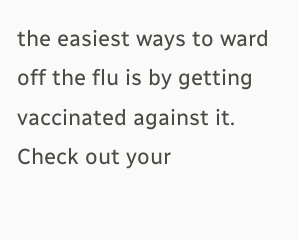the easiest ways to ward off the flu is by getting vaccinated against it. Check out your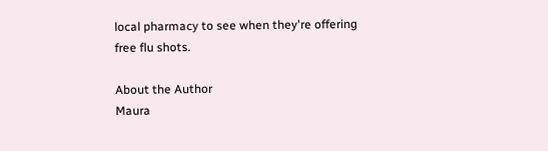local pharmacy to see when they're offering free flu shots.

About the Author
Maura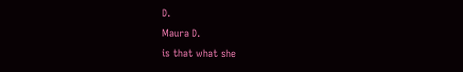D.
Maura D.
is that what she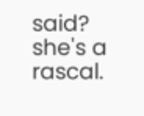said? she's a rascal.